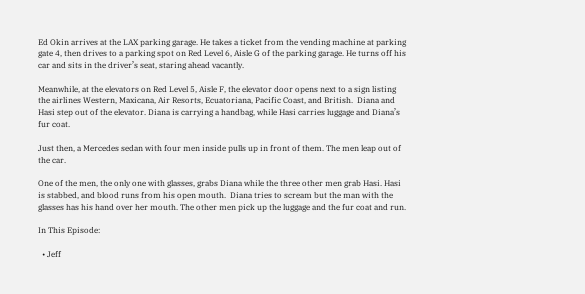Ed Okin arrives at the LAX parking garage. He takes a ticket from the vending machine at parking gate 4, then drives to a parking spot on Red Level 6, Aisle G of the parking garage. He turns off his car and sits in the driver’s seat, staring ahead vacantly.

Meanwhile, at the elevators on Red Level 5, Aisle F, the elevator door opens next to a sign listing the airlines Western, Maxicana, Air Resorts, Ecuatoriana, Pacific Coast, and British.  Diana and Hasi step out of the elevator. Diana is carrying a handbag, while Hasi carries luggage and Diana’s fur coat.

Just then, a Mercedes sedan with four men inside pulls up in front of them. The men leap out of the car.

One of the men, the only one with glasses, grabs Diana while the three other men grab Hasi. Hasi is stabbed, and blood runs from his open mouth.  Diana tries to scream but the man with the glasses has his hand over her mouth. The other men pick up the luggage and the fur coat and run.

In This Episode:

  • Jeff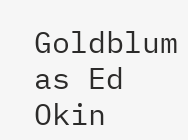Goldblum    as Ed Okin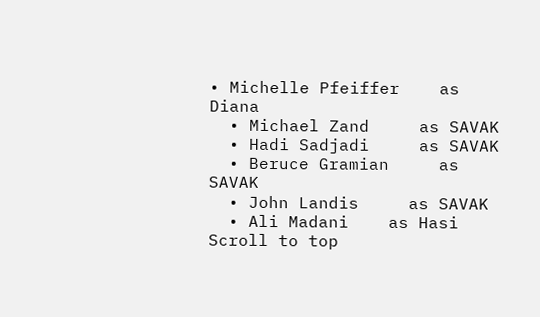• Michelle Pfeiffer    as Diana
  • Michael Zand     as SAVAK
  • Hadi Sadjadi     as SAVAK
  • Beruce Gramian     as SAVAK
  • John Landis     as SAVAK
  • Ali Madani    as Hasi
Scroll to top